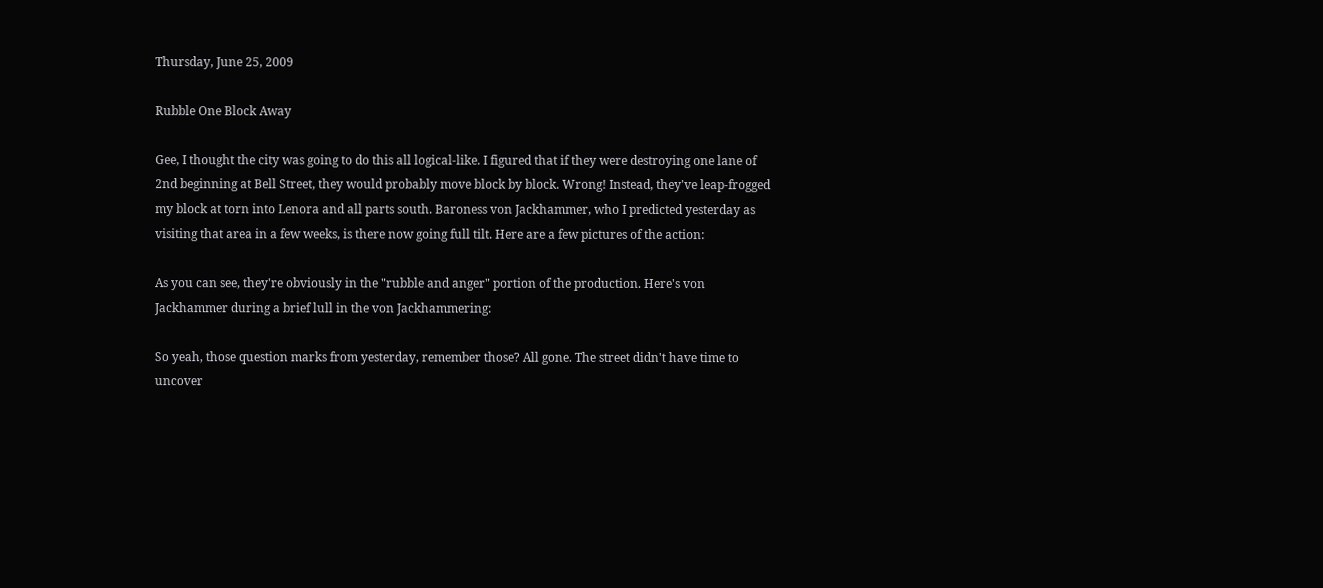Thursday, June 25, 2009

Rubble One Block Away

Gee, I thought the city was going to do this all logical-like. I figured that if they were destroying one lane of 2nd beginning at Bell Street, they would probably move block by block. Wrong! Instead, they've leap-frogged my block at torn into Lenora and all parts south. Baroness von Jackhammer, who I predicted yesterday as visiting that area in a few weeks, is there now going full tilt. Here are a few pictures of the action:

As you can see, they're obviously in the "rubble and anger" portion of the production. Here's von Jackhammer during a brief lull in the von Jackhammering:

So yeah, those question marks from yesterday, remember those? All gone. The street didn't have time to uncover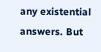any existential answers. But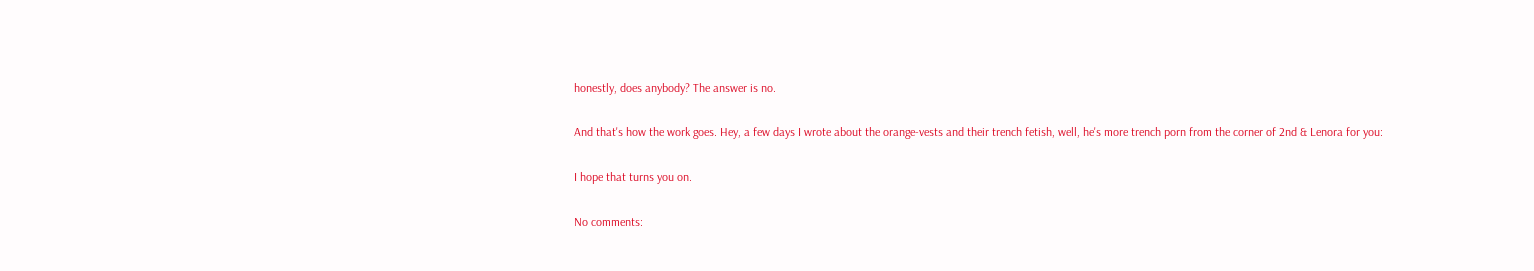honestly, does anybody? The answer is no.

And that's how the work goes. Hey, a few days I wrote about the orange-vests and their trench fetish, well, he's more trench porn from the corner of 2nd & Lenora for you:

I hope that turns you on.

No comments: